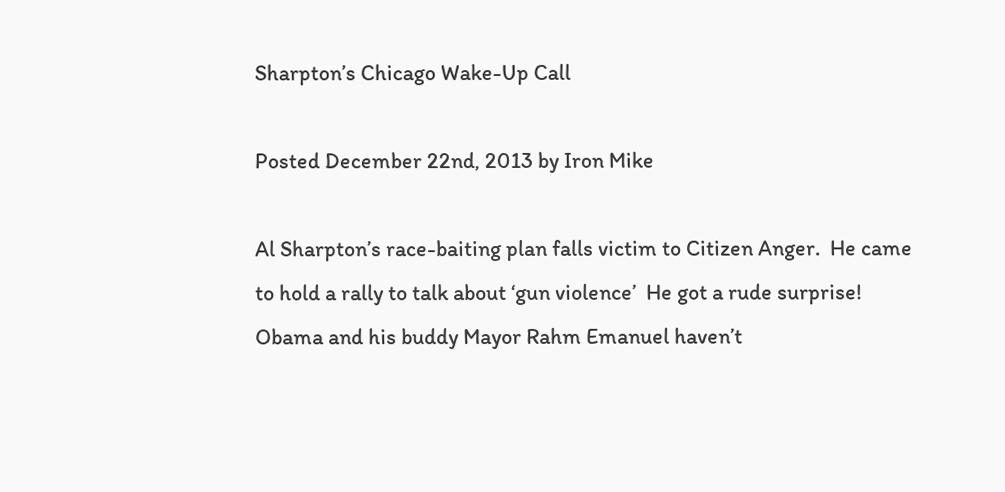Sharpton’s Chicago Wake-Up Call

Posted December 22nd, 2013 by Iron Mike

Al Sharpton’s race-baiting plan falls victim to Citizen Anger.  He came to hold a rally to talk about ‘gun violence’  He got a rude surprise!  Obama and his buddy Mayor Rahm Emanuel haven’t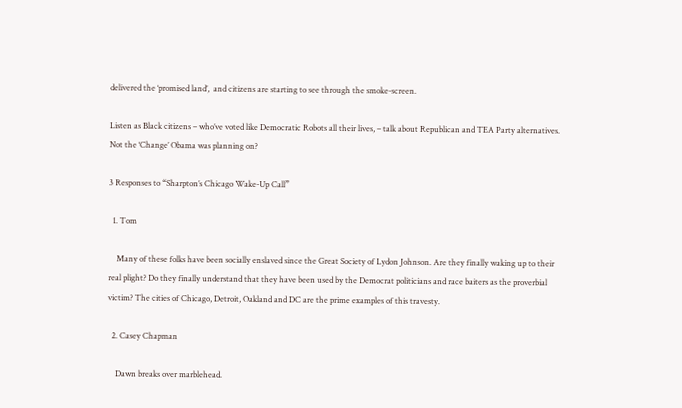delivered the ‘promised land’,  and citizens are starting to see through the smoke-screen.

Listen as Black citizens – who’ve voted like Democratic Robots all their lives, – talk about Republican and TEA Party alternatives.  Not the ‘Change’ Obama was planning on?

3 Responses to “Sharpton’s Chicago Wake-Up Call”

  1. Tom

    Many of these folks have been socially enslaved since the Great Society of Lydon Johnson. Are they finally waking up to their real plight? Do they finally understand that they have been used by the Democrat politicians and race baiters as the proverbial victim? The cities of Chicago, Detroit, Oakland and DC are the prime examples of this travesty.

  2. Casey Chapman

    Dawn breaks over marblehead.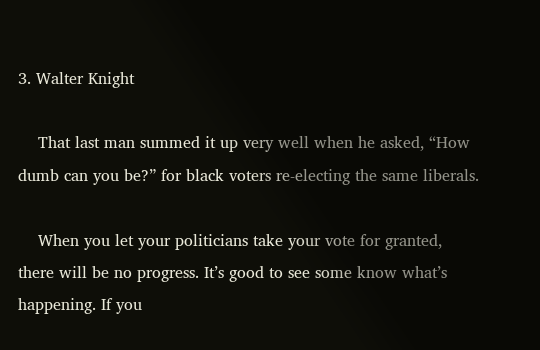3. Walter Knight

    That last man summed it up very well when he asked, “How dumb can you be?” for black voters re-electing the same liberals.

    When you let your politicians take your vote for granted, there will be no progress. It’s good to see some know what’s happening. If you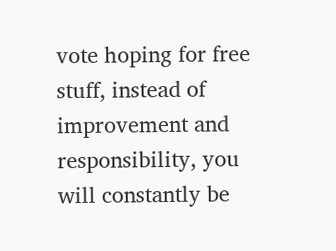vote hoping for free stuff, instead of improvement and responsibility, you will constantly be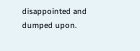disappointed and dumped upon.